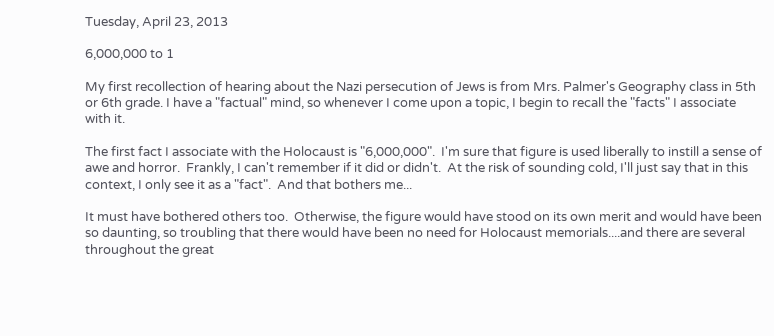Tuesday, April 23, 2013

6,000,000 to 1

My first recollection of hearing about the Nazi persecution of Jews is from Mrs. Palmer's Geography class in 5th or 6th grade. I have a "factual" mind, so whenever I come upon a topic, I begin to recall the "facts" I associate with it.

The first fact I associate with the Holocaust is "6,000,000".  I'm sure that figure is used liberally to instill a sense of awe and horror.  Frankly, I can't remember if it did or didn't.  At the risk of sounding cold, I'll just say that in this context, I only see it as a "fact".  And that bothers me...

It must have bothered others too.  Otherwise, the figure would have stood on its own merit and would have been so daunting, so troubling that there would have been no need for Holocaust memorials....and there are several throughout the great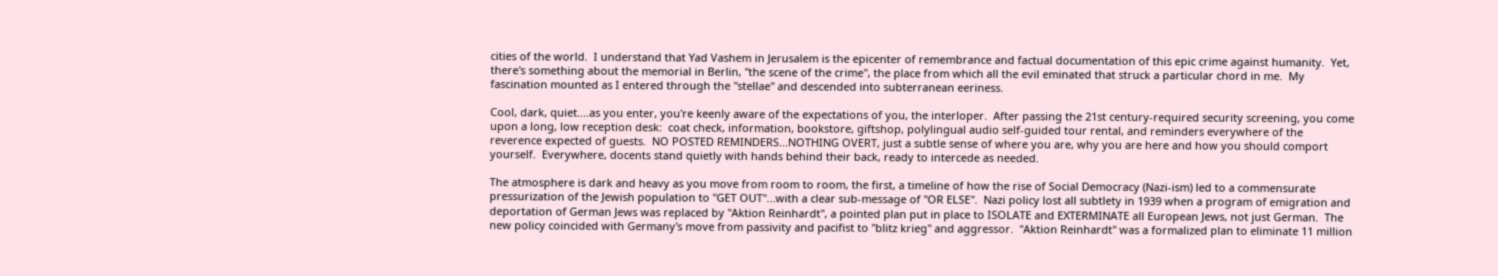cities of the world.  I understand that Yad Vashem in Jerusalem is the epicenter of remembrance and factual documentation of this epic crime against humanity.  Yet, there's something about the memorial in Berlin, "the scene of the crime", the place from which all the evil eminated that struck a particular chord in me.  My fascination mounted as I entered through the "stellae" and descended into subterranean eeriness.

Cool, dark, quiet....as you enter, you're keenly aware of the expectations of you, the interloper.  After passing the 21st century-required security screening, you come upon a long, low reception desk:  coat check, information, bookstore, giftshop, polylingual audio self-guided tour rental, and reminders everywhere of the reverence expected of guests.  NO POSTED REMINDERS...NOTHING OVERT, just a subtle sense of where you are, why you are here and how you should comport yourself.  Everywhere, docents stand quietly with hands behind their back, ready to intercede as needed.

The atmosphere is dark and heavy as you move from room to room, the first, a timeline of how the rise of Social Democracy (Nazi-ism) led to a commensurate pressurization of the Jewish population to "GET OUT"...with a clear sub-message of "OR ELSE".  Nazi policy lost all subtlety in 1939 when a program of emigration and deportation of German Jews was replaced by "Aktion Reinhardt", a pointed plan put in place to ISOLATE and EXTERMINATE all European Jews, not just German.  The new policy coincided with Germany's move from passivity and pacifist to "blitz krieg" and aggressor.  "Aktion Reinhardt" was a formalized plan to eliminate 11 million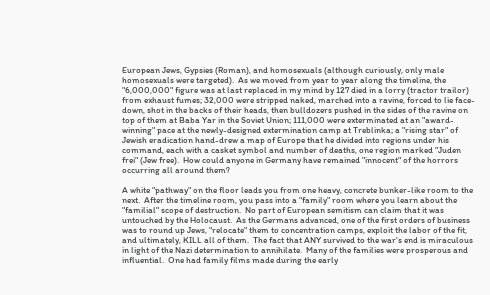European Jews, Gypsies (Roman), and homosexuals (although curiously, only male homosexuals were targeted).  As we moved from year to year along the timeline, the "6,000,000" figure was at last replaced in my mind by 127 died in a lorry (tractor trailor) from exhaust fumes; 32,000 were stripped naked, marched into a ravine, forced to lie face-down, shot in the backs of their heads, then bulldozers pushed in the sides of the ravine on top of them at Baba Yar in the Soviet Union; 111,000 were exterminated at an "award-winning" pace at the newly-designed extermination camp at Treblinka; a "rising star" of Jewish eradication hand-drew a map of Europe that he divided into regions under his command, each with a casket symbol and number of deaths, one region marked "Juden frei" (Jew free).  How could anyone in Germany have remained "innocent" of the horrors occurring all around them?

A white "pathway" on the floor leads you from one heavy, concrete bunker-like room to the next.  After the timeline room, you pass into a "family" room where you learn about the "familial" scope of destruction.  No part of European semitism can claim that it was untouched by the Holocaust.  As the Germans advanced, one of the first orders of business was to round up Jews, "relocate" them to concentration camps, exploit the labor of the fit, and ultimately, KILL all of them.  The fact that ANY survived to the war's end is miraculous in light of the Nazi determination to annihilate.  Many of the families were prosperous and influential.  One had family films made during the early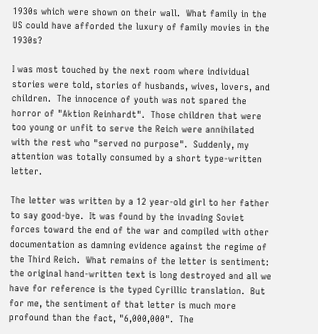1930s which were shown on their wall.  What family in the US could have afforded the luxury of family movies in the 1930s?

I was most touched by the next room where individual stories were told, stories of husbands, wives, lovers, and children.  The innocence of youth was not spared the horror of "Aktion Reinhardt".  Those children that were too young or unfit to serve the Reich were annihilated with the rest who "served no purpose".  Suddenly, my attention was totally consumed by a short type-written letter.

The letter was written by a 12 year-old girl to her father to say good-bye.  It was found by the invading Soviet forces toward the end of the war and compiled with other documentation as damning evidence against the regime of the Third Reich.  What remains of the letter is sentiment:  the original hand-written text is long destroyed and all we have for reference is the typed Cyrillic translation.  But for me, the sentiment of that letter is much more profound than the fact, "6,000,000".  The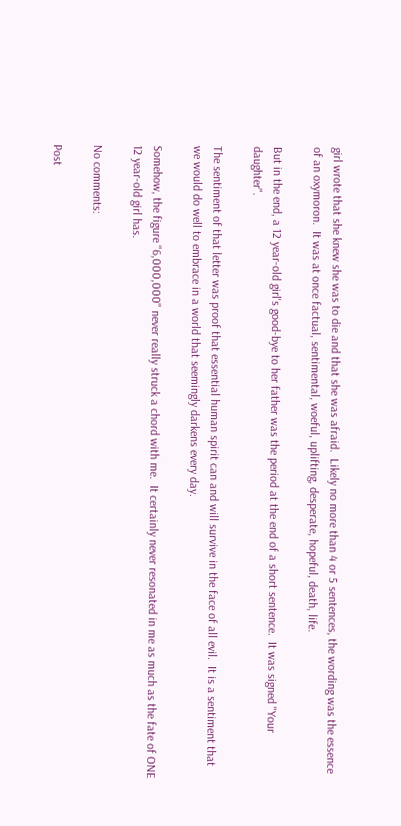girl wrote that she knew she was to die and that she was afraid.  Likely no more than 4 or 5 sentences, the wording was the essence of an oxymoron.  It was at once factual, sentimental, woeful, uplifting, desperate, hopeful, death, life.

But in the end, a 12 year-old girl's good-bye to her father was the period at the end of a short sentence.  It was signed "Your daughter".

The sentiment of that letter was proof that essential human spirit can and will survive in the face of all evil.  It is a sentiment that we would do well to embrace in a world that seemingly darkens every day.

Somehow, the figure "6,000,000" never really struck a chord with me.  It certainly never resonated in me as much as the fate of ONE 12 year-old girl has.

No comments:

Post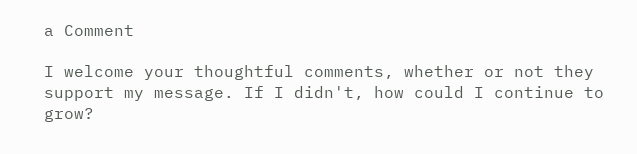a Comment

I welcome your thoughtful comments, whether or not they support my message. If I didn't, how could I continue to grow?